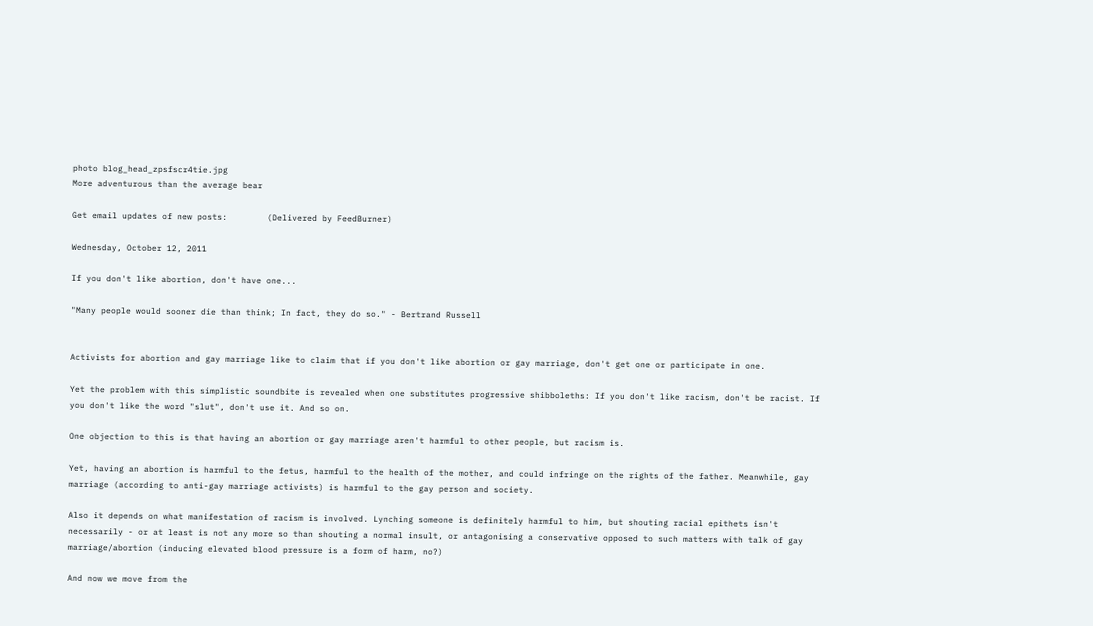photo blog_head_zpsfscr4tie.jpg
More adventurous than the average bear

Get email updates of new posts:        (Delivered by FeedBurner)

Wednesday, October 12, 2011

If you don't like abortion, don't have one...

"Many people would sooner die than think; In fact, they do so." - Bertrand Russell


Activists for abortion and gay marriage like to claim that if you don't like abortion or gay marriage, don't get one or participate in one.

Yet the problem with this simplistic soundbite is revealed when one substitutes progressive shibboleths: If you don't like racism, don't be racist. If you don't like the word "slut", don't use it. And so on.

One objection to this is that having an abortion or gay marriage aren't harmful to other people, but racism is.

Yet, having an abortion is harmful to the fetus, harmful to the health of the mother, and could infringe on the rights of the father. Meanwhile, gay marriage (according to anti-gay marriage activists) is harmful to the gay person and society.

Also it depends on what manifestation of racism is involved. Lynching someone is definitely harmful to him, but shouting racial epithets isn't necessarily - or at least is not any more so than shouting a normal insult, or antagonising a conservative opposed to such matters with talk of gay marriage/abortion (inducing elevated blood pressure is a form of harm, no?)

And now we move from the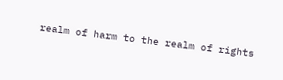realm of harm to the realm of rights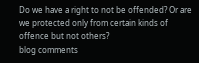Do we have a right to not be offended? Or are we protected only from certain kinds of offence but not others?
blog comments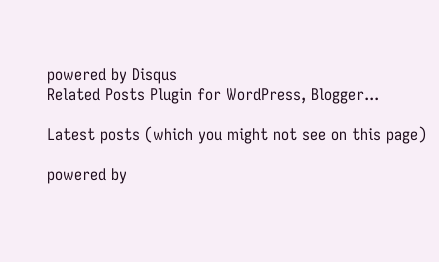powered by Disqus
Related Posts Plugin for WordPress, Blogger...

Latest posts (which you might not see on this page)

powered by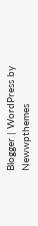Blogger | WordPress by Newwpthemes